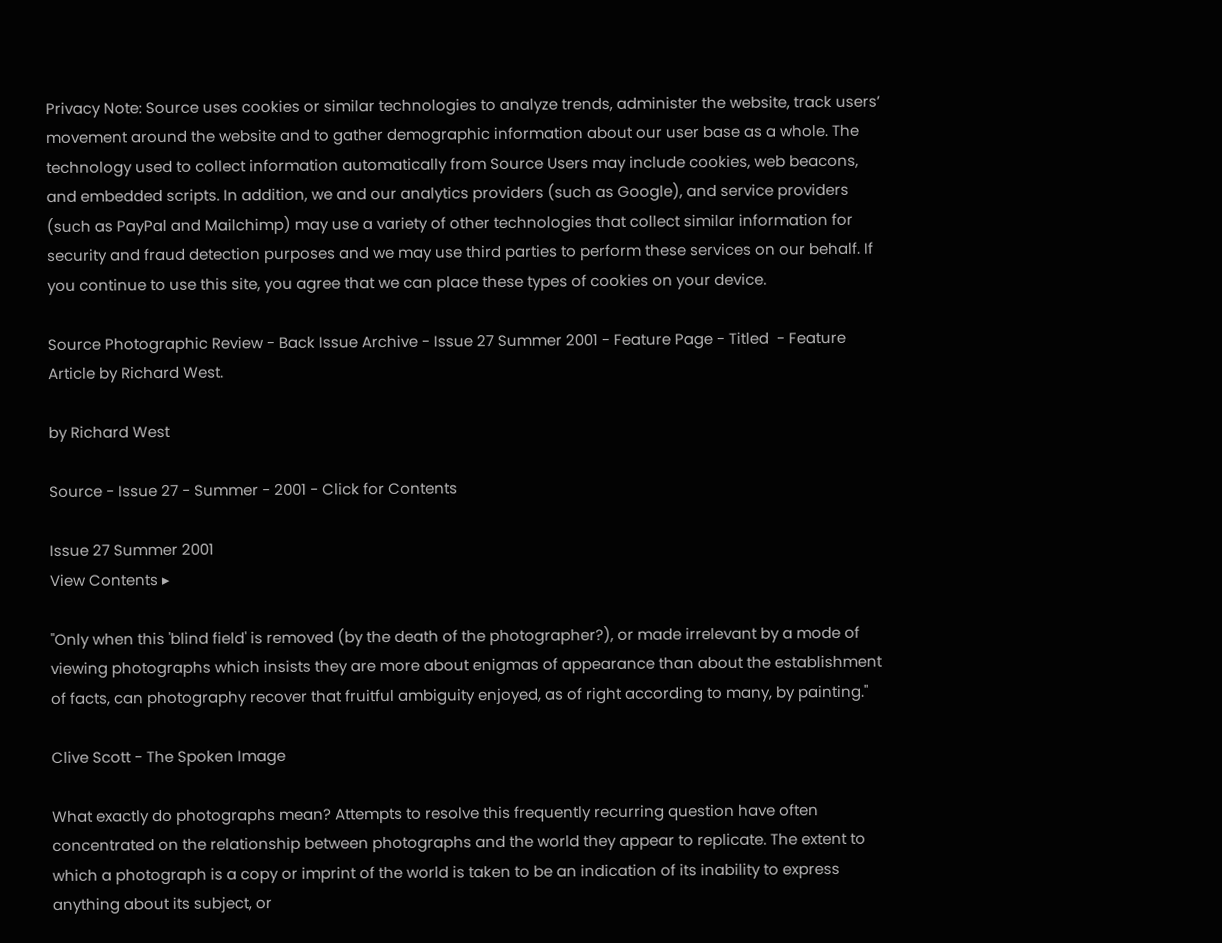Privacy Note: Source uses cookies or similar technologies to analyze trends, administer the website, track users’ movement around the website and to gather demographic information about our user base as a whole. The technology used to collect information automatically from Source Users may include cookies, web beacons, and embedded scripts. In addition, we and our analytics providers (such as Google), and service providers (such as PayPal and Mailchimp) may use a variety of other technologies that collect similar information for security and fraud detection purposes and we may use third parties to perform these services on our behalf. If you continue to use this site, you agree that we can place these types of cookies on your device.

Source Photographic Review - Back Issue Archive - Issue 27 Summer 2001 - Feature Page - Titled  - Feature Article by Richard West.

by Richard West

Source - Issue 27 - Summer - 2001 - Click for Contents

Issue 27 Summer 2001
View Contents ▸

"Only when this 'blind field' is removed (by the death of the photographer?), or made irrelevant by a mode of viewing photographs which insists they are more about enigmas of appearance than about the establishment of facts, can photography recover that fruitful ambiguity enjoyed, as of right according to many, by painting."

Clive Scott - The Spoken Image

What exactly do photographs mean? Attempts to resolve this frequently recurring question have often concentrated on the relationship between photographs and the world they appear to replicate. The extent to which a photograph is a copy or imprint of the world is taken to be an indication of its inability to express anything about its subject, or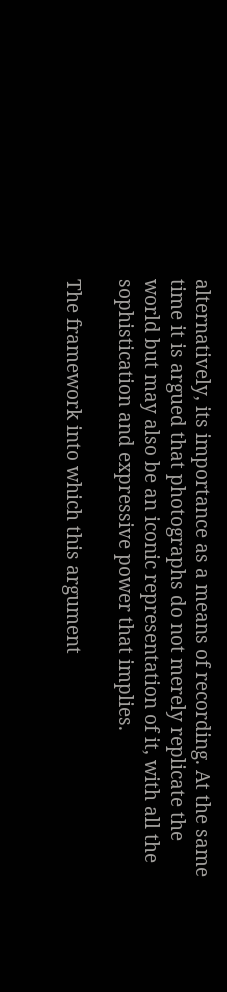alternatively, its importance as a means of recording. At the same time it is argued that photographs do not merely replicate the world but may also be an iconic representation of it, with all the sophistication and expressive power that implies.

The framework into which this argument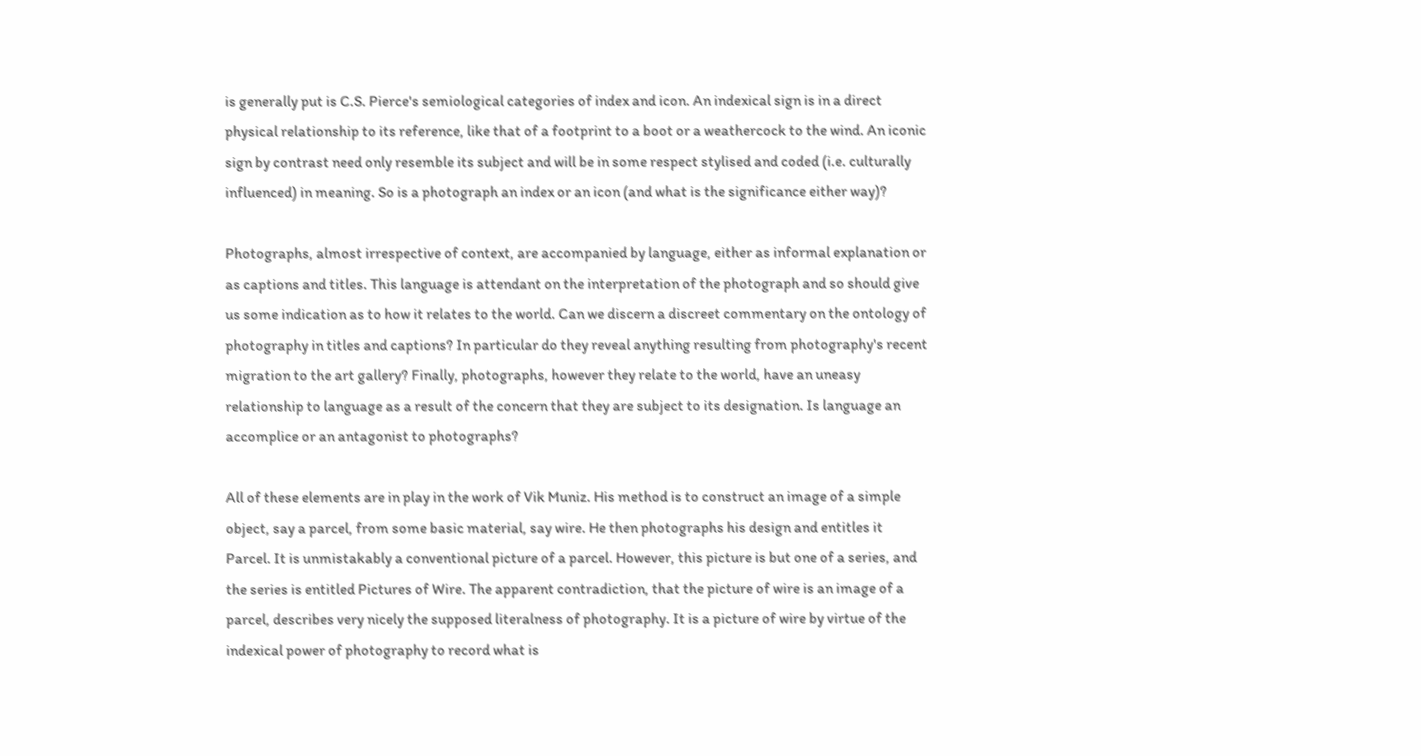is generally put is C.S. Pierce's semiological categories of index and icon. An indexical sign is in a direct physical relationship to its reference, like that of a footprint to a boot or a weathercock to the wind. An iconic sign by contrast need only resemble its subject and will be in some respect stylised and coded (i.e. culturally influenced) in meaning. So is a photograph an index or an icon (and what is the significance either way)?

Photographs, almost irrespective of context, are accompanied by language, either as informal explanation or as captions and titles. This language is attendant on the interpretation of the photograph and so should give us some indication as to how it relates to the world. Can we discern a discreet commentary on the ontology of photography in titles and captions? In particular do they reveal anything resulting from photography's recent migration to the art gallery? Finally, photographs, however they relate to the world, have an uneasy relationship to language as a result of the concern that they are subject to its designation. Is language an accomplice or an antagonist to photographs?

All of these elements are in play in the work of Vik Muniz. His method is to construct an image of a simple object, say a parcel, from some basic material, say wire. He then photographs his design and entitles it Parcel. It is unmistakably a conventional picture of a parcel. However, this picture is but one of a series, and the series is entitled Pictures of Wire. The apparent contradiction, that the picture of wire is an image of a parcel, describes very nicely the supposed literalness of photography. It is a picture of wire by virtue of the indexical power of photography to record what is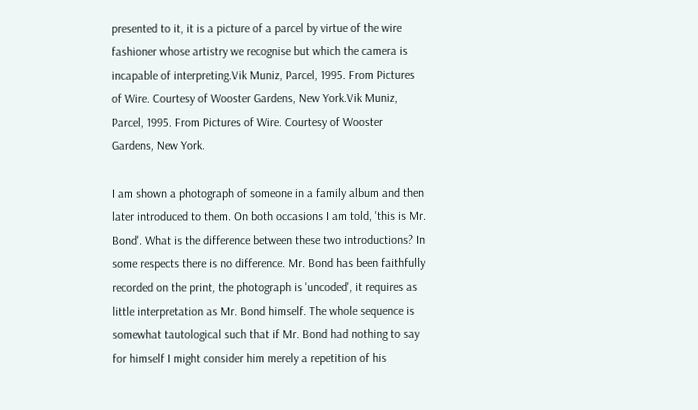presented to it, it is a picture of a parcel by virtue of the wire fashioner whose artistry we recognise but which the camera is incapable of interpreting.Vik Muniz, Parcel, 1995. From Pictures of Wire. Courtesy of Wooster Gardens, New York.Vik Muniz, Parcel, 1995. From Pictures of Wire. Courtesy of Wooster Gardens, New York.

I am shown a photograph of someone in a family album and then later introduced to them. On both occasions I am told, 'this is Mr. Bond'. What is the difference between these two introductions? In some respects there is no difference. Mr. Bond has been faithfully recorded on the print, the photograph is 'uncoded', it requires as little interpretation as Mr. Bond himself. The whole sequence is somewhat tautological such that if Mr. Bond had nothing to say for himself I might consider him merely a repetition of his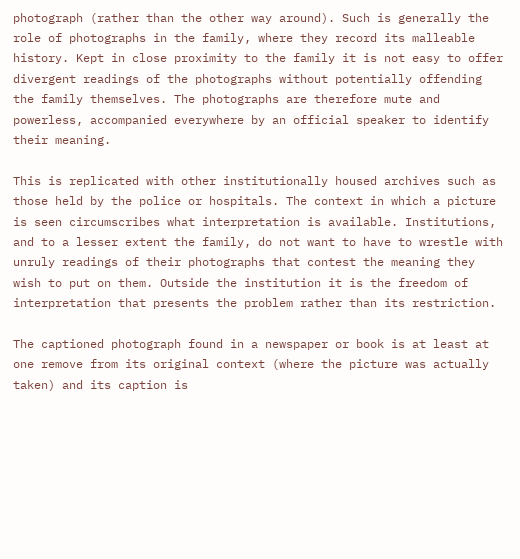photograph (rather than the other way around). Such is generally the role of photographs in the family, where they record its malleable history. Kept in close proximity to the family it is not easy to offer divergent readings of the photographs without potentially offending the family themselves. The photographs are therefore mute and powerless, accompanied everywhere by an official speaker to identify their meaning.

This is replicated with other institutionally housed archives such as those held by the police or hospitals. The context in which a picture is seen circumscribes what interpretation is available. Institutions, and to a lesser extent the family, do not want to have to wrestle with unruly readings of their photographs that contest the meaning they wish to put on them. Outside the institution it is the freedom of interpretation that presents the problem rather than its restriction.

The captioned photograph found in a newspaper or book is at least at one remove from its original context (where the picture was actually taken) and its caption is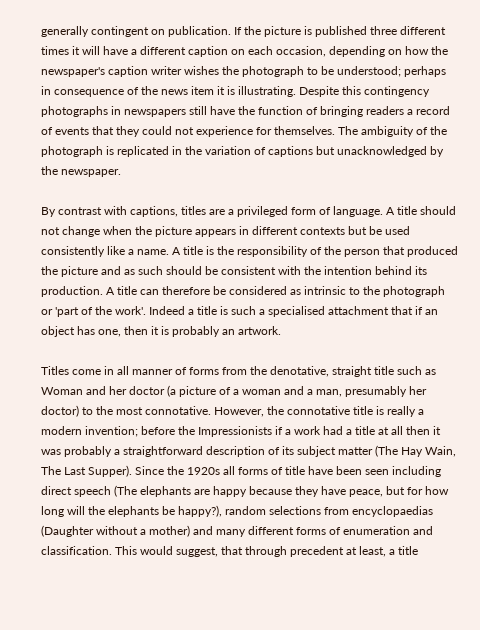generally contingent on publication. If the picture is published three different times it will have a different caption on each occasion, depending on how the newspaper's caption writer wishes the photograph to be understood; perhaps in consequence of the news item it is illustrating. Despite this contingency photographs in newspapers still have the function of bringing readers a record of events that they could not experience for themselves. The ambiguity of the photograph is replicated in the variation of captions but unacknowledged by the newspaper.

By contrast with captions, titles are a privileged form of language. A title should not change when the picture appears in different contexts but be used consistently like a name. A title is the responsibility of the person that produced the picture and as such should be consistent with the intention behind its production. A title can therefore be considered as intrinsic to the photograph or 'part of the work'. Indeed a title is such a specialised attachment that if an object has one, then it is probably an artwork.

Titles come in all manner of forms from the denotative, straight title such as Woman and her doctor (a picture of a woman and a man, presumably her doctor) to the most connotative. However, the connotative title is really a modern invention; before the Impressionists if a work had a title at all then it was probably a straightforward description of its subject matter (The Hay Wain, The Last Supper). Since the 1920s all forms of title have been seen including direct speech (The elephants are happy because they have peace, but for how long will the elephants be happy?), random selections from encyclopaedias (Daughter without a mother) and many different forms of enumeration and classification. This would suggest, that through precedent at least, a title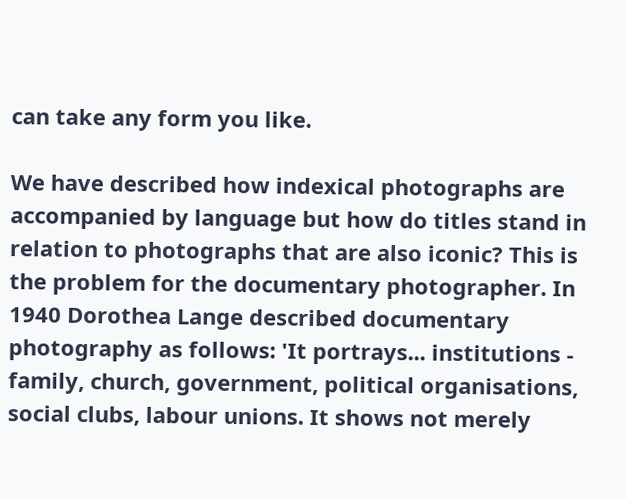can take any form you like.

We have described how indexical photographs are accompanied by language but how do titles stand in relation to photographs that are also iconic? This is the problem for the documentary photographer. In 1940 Dorothea Lange described documentary photography as follows: 'It portrays... institutions - family, church, government, political organisations, social clubs, labour unions. It shows not merely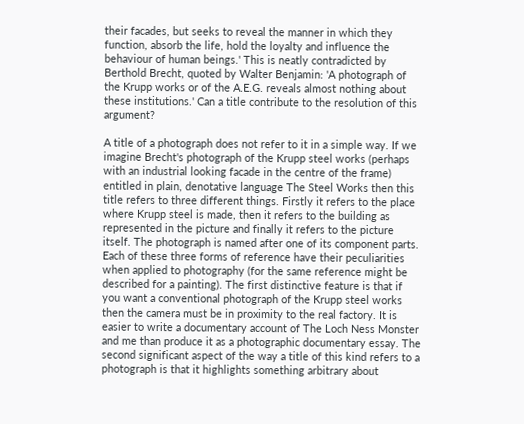their facades, but seeks to reveal the manner in which they function, absorb the life, hold the loyalty and influence the behaviour of human beings.' This is neatly contradicted by Berthold Brecht, quoted by Walter Benjamin: 'A photograph of the Krupp works or of the A.E.G. reveals almost nothing about these institutions.' Can a title contribute to the resolution of this argument?

A title of a photograph does not refer to it in a simple way. If we imagine Brecht's photograph of the Krupp steel works (perhaps with an industrial looking facade in the centre of the frame) entitled in plain, denotative language The Steel Works then this title refers to three different things. Firstly it refers to the place where Krupp steel is made, then it refers to the building as represented in the picture and finally it refers to the picture itself. The photograph is named after one of its component parts. Each of these three forms of reference have their peculiarities when applied to photography (for the same reference might be described for a painting). The first distinctive feature is that if you want a conventional photograph of the Krupp steel works then the camera must be in proximity to the real factory. It is easier to write a documentary account of The Loch Ness Monster and me than produce it as a photographic documentary essay. The second significant aspect of the way a title of this kind refers to a photograph is that it highlights something arbitrary about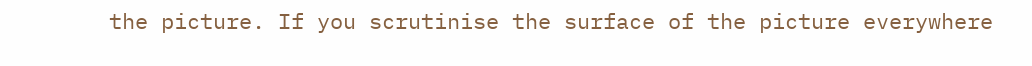the picture. If you scrutinise the surface of the picture everywhere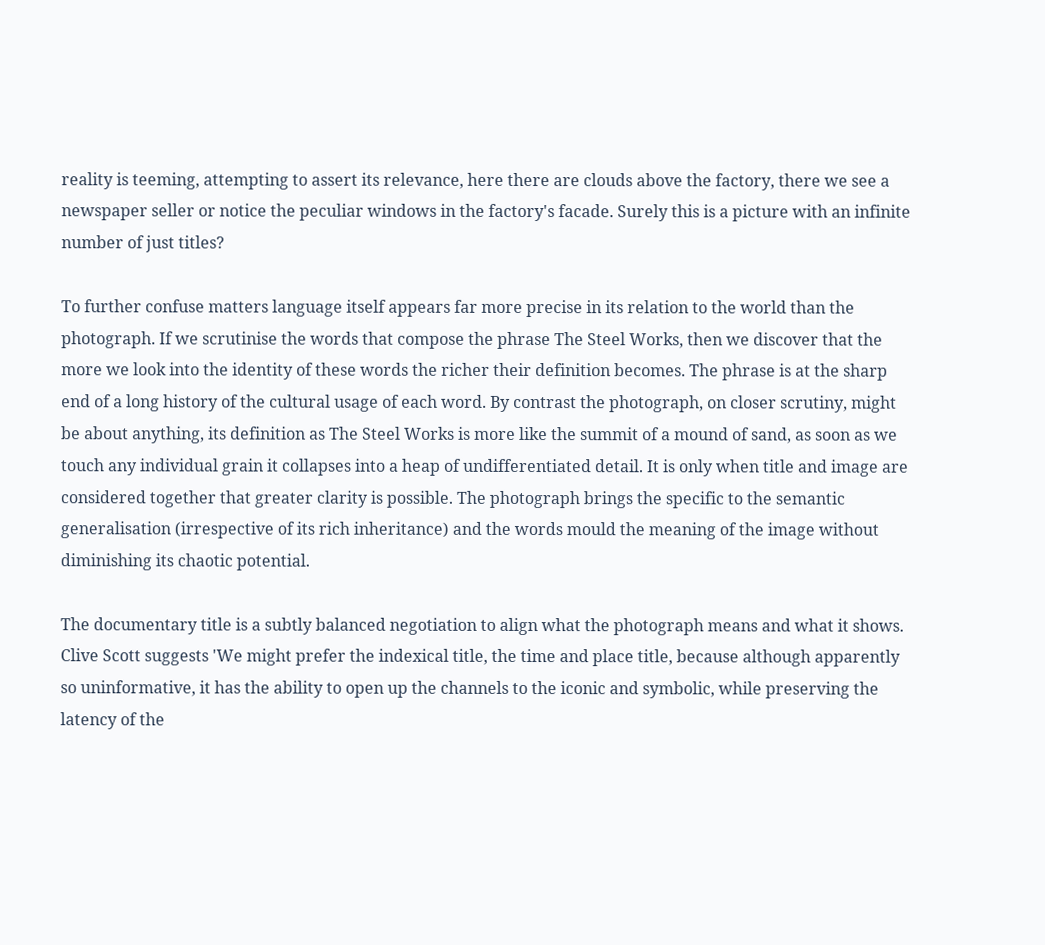reality is teeming, attempting to assert its relevance, here there are clouds above the factory, there we see a newspaper seller or notice the peculiar windows in the factory's facade. Surely this is a picture with an infinite number of just titles?

To further confuse matters language itself appears far more precise in its relation to the world than the photograph. If we scrutinise the words that compose the phrase The Steel Works, then we discover that the more we look into the identity of these words the richer their definition becomes. The phrase is at the sharp end of a long history of the cultural usage of each word. By contrast the photograph, on closer scrutiny, might be about anything, its definition as The Steel Works is more like the summit of a mound of sand, as soon as we touch any individual grain it collapses into a heap of undifferentiated detail. It is only when title and image are considered together that greater clarity is possible. The photograph brings the specific to the semantic generalisation (irrespective of its rich inheritance) and the words mould the meaning of the image without diminishing its chaotic potential.

The documentary title is a subtly balanced negotiation to align what the photograph means and what it shows. Clive Scott suggests 'We might prefer the indexical title, the time and place title, because although apparently so uninformative, it has the ability to open up the channels to the iconic and symbolic, while preserving the latency of the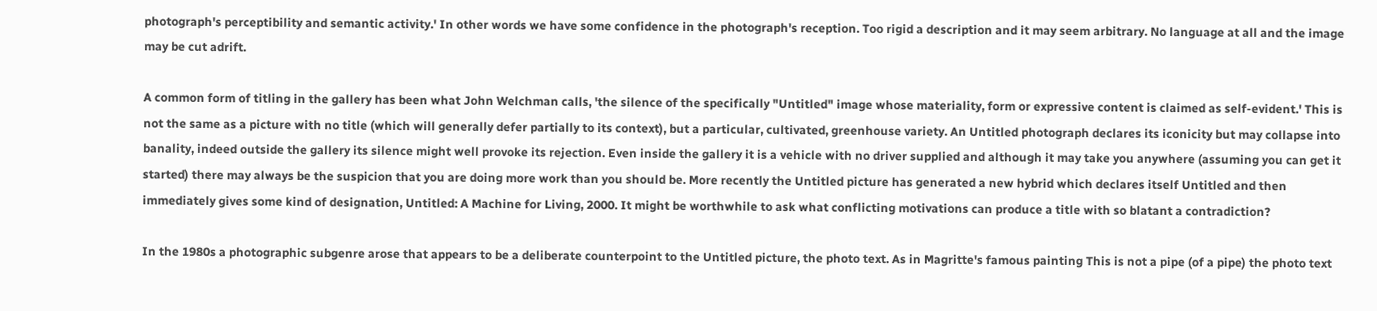photograph's perceptibility and semantic activity.' In other words we have some confidence in the photograph's reception. Too rigid a description and it may seem arbitrary. No language at all and the image may be cut adrift.

A common form of titling in the gallery has been what John Welchman calls, 'the silence of the specifically "Untitled" image whose materiality, form or expressive content is claimed as self-evident.' This is not the same as a picture with no title (which will generally defer partially to its context), but a particular, cultivated, greenhouse variety. An Untitled photograph declares its iconicity but may collapse into banality, indeed outside the gallery its silence might well provoke its rejection. Even inside the gallery it is a vehicle with no driver supplied and although it may take you anywhere (assuming you can get it started) there may always be the suspicion that you are doing more work than you should be. More recently the Untitled picture has generated a new hybrid which declares itself Untitled and then immediately gives some kind of designation, Untitled: A Machine for Living, 2000. It might be worthwhile to ask what conflicting motivations can produce a title with so blatant a contradiction?

In the 1980s a photographic subgenre arose that appears to be a deliberate counterpoint to the Untitled picture, the photo text. As in Magritte's famous painting This is not a pipe (of a pipe) the photo text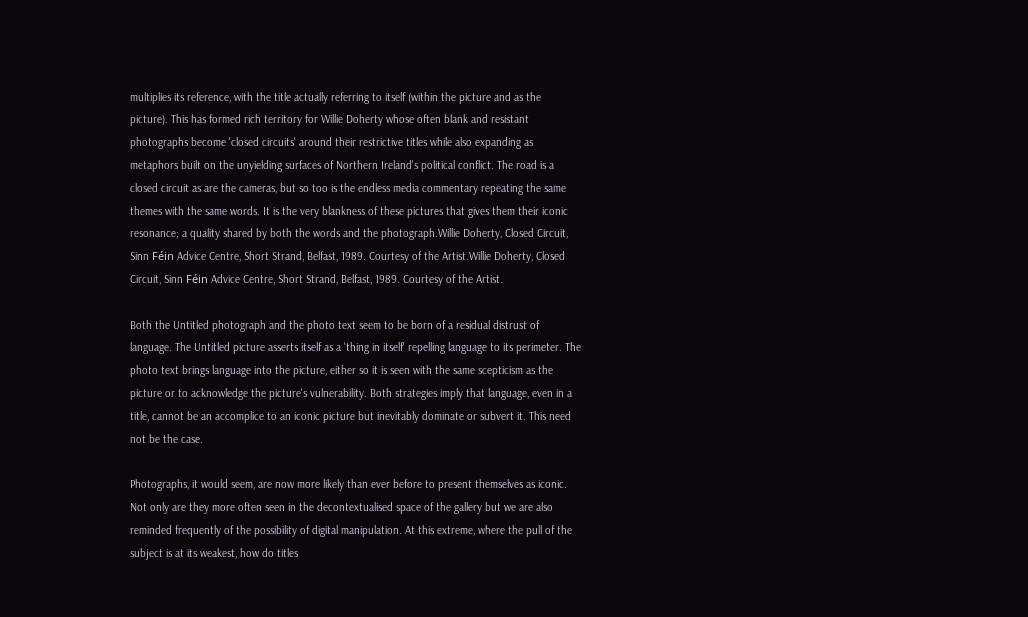multiplies its reference, with the title actually referring to itself (within the picture and as the picture). This has formed rich territory for Willie Doherty whose often blank and resistant photographs become 'closed circuits' around their restrictive titles while also expanding as metaphors built on the unyielding surfaces of Northern Ireland's political conflict. The road is a closed circuit as are the cameras, but so too is the endless media commentary repeating the same themes with the same words. It is the very blankness of these pictures that gives them their iconic resonance; a quality shared by both the words and the photograph.Willie Doherty, Closed Circuit, Sinn Féin Advice Centre, Short Strand, Belfast, 1989. Courtesy of the Artist.Willie Doherty, Closed Circuit, Sinn Féin Advice Centre, Short Strand, Belfast, 1989. Courtesy of the Artist.

Both the Untitled photograph and the photo text seem to be born of a residual distrust of language. The Untitled picture asserts itself as a 'thing in itself' repelling language to its perimeter. The photo text brings language into the picture, either so it is seen with the same scepticism as the picture or to acknowledge the picture's vulnerability. Both strategies imply that language, even in a title, cannot be an accomplice to an iconic picture but inevitably dominate or subvert it. This need not be the case.

Photographs, it would seem, are now more likely than ever before to present themselves as iconic. Not only are they more often seen in the decontextualised space of the gallery but we are also reminded frequently of the possibility of digital manipulation. At this extreme, where the pull of the subject is at its weakest, how do titles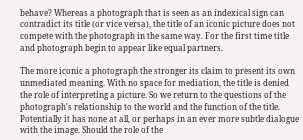behave? Whereas a photograph that is seen as an indexical sign can contradict its title (or vice versa), the title of an iconic picture does not compete with the photograph in the same way. For the first time title and photograph begin to appear like equal partners.

The more iconic a photograph the stronger its claim to present its own unmediated meaning. With no space for mediation, the title is denied the role of interpreting a picture. So we return to the questions of the photograph's relationship to the world and the function of the title. Potentially it has none at all, or perhaps in an ever more subtle dialogue with the image. Should the role of the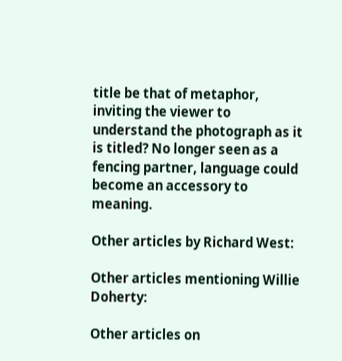title be that of metaphor, inviting the viewer to understand the photograph as it is titled? No longer seen as a fencing partner, language could become an accessory to meaning.

Other articles by Richard West:

Other articles mentioning Willie Doherty:

Other articles on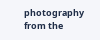photography from the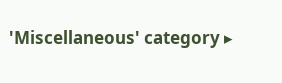'Miscellaneous' category ▸